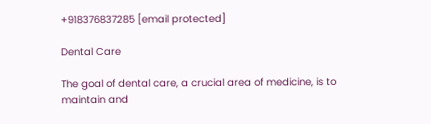+918376837285 [email protected]

Dental Care

The goal of dental care, a crucial area of medicine, is to maintain and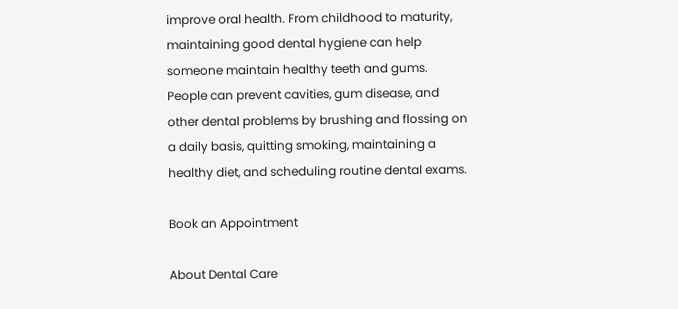improve oral health. From childhood to maturity, maintaining good dental hygiene can help someone maintain healthy teeth and gums. People can prevent cavities, gum disease, and other dental problems by brushing and flossing on a daily basis, quitting smoking, maintaining a healthy diet, and scheduling routine dental exams.

Book an Appointment

About Dental Care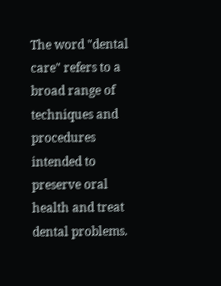The word "dental care" refers to a broad range of techniques and procedures intended to preserve oral health and treat dental problems.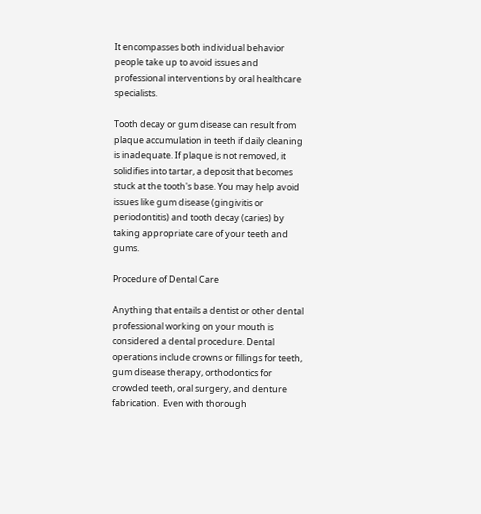It encompasses both individual behavior people take up to avoid issues and professional interventions by oral healthcare specialists.

Tooth decay or gum disease can result from plaque accumulation in teeth if daily cleaning is inadequate. If plaque is not removed, it solidifies into tartar, a deposit that becomes stuck at the tooth's base. You may help avoid issues like gum disease (gingivitis or periodontitis) and tooth decay (caries) by taking appropriate care of your teeth and gums.

Procedure of Dental Care

Anything that entails a dentist or other dental professional working on your mouth is considered a dental procedure. Dental operations include crowns or fillings for teeth, gum disease therapy, orthodontics for crowded teeth, oral surgery, and denture fabrication.  Even with thorough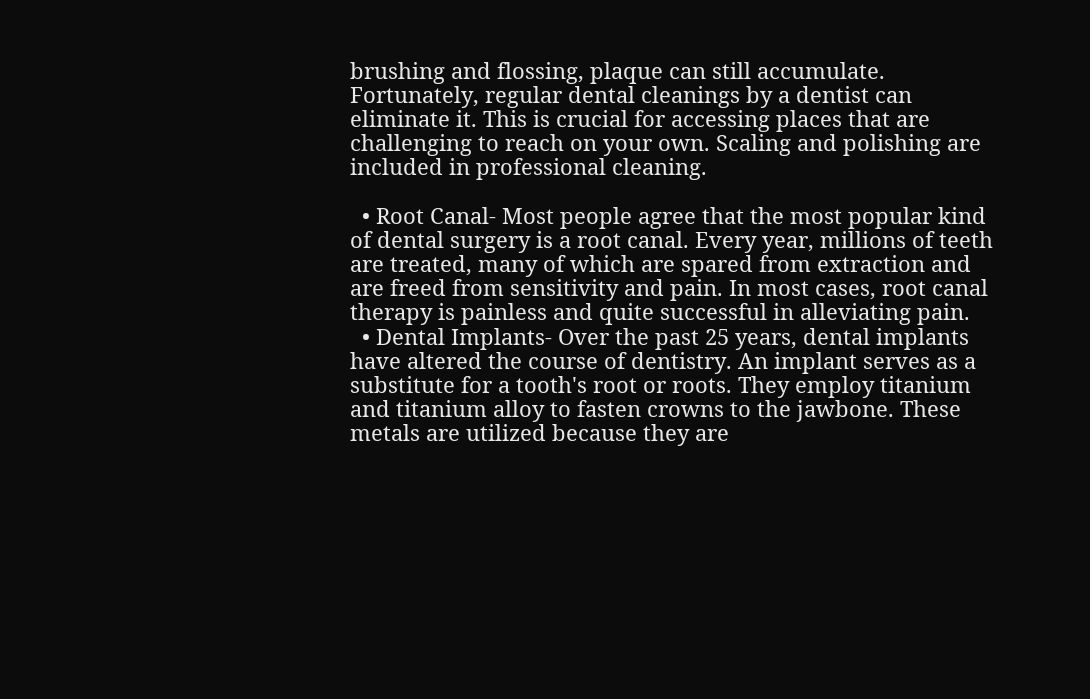brushing and flossing, plaque can still accumulate. Fortunately, regular dental cleanings by a dentist can eliminate it. This is crucial for accessing places that are challenging to reach on your own. Scaling and polishing are included in professional cleaning.

  • Root Canal- Most people agree that the most popular kind of dental surgery is a root canal. Every year, millions of teeth are treated, many of which are spared from extraction and are freed from sensitivity and pain. In most cases, root canal therapy is painless and quite successful in alleviating pain.
  • Dental Implants- Over the past 25 years, dental implants have altered the course of dentistry. An implant serves as a substitute for a tooth's root or roots. They employ titanium and titanium alloy to fasten crowns to the jawbone. These metals are utilized because they are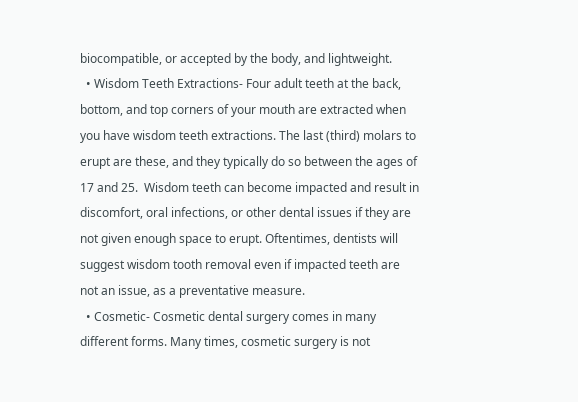biocompatible, or accepted by the body, and lightweight.
  • Wisdom Teeth Extractions- Four adult teeth at the back, bottom, and top corners of your mouth are extracted when you have wisdom teeth extractions. The last (third) molars to erupt are these, and they typically do so between the ages of 17 and 25.  Wisdom teeth can become impacted and result in discomfort, oral infections, or other dental issues if they are not given enough space to erupt. Oftentimes, dentists will suggest wisdom tooth removal even if impacted teeth are not an issue, as a preventative measure.
  • Cosmetic- Cosmetic dental surgery comes in many different forms. Many times, cosmetic surgery is not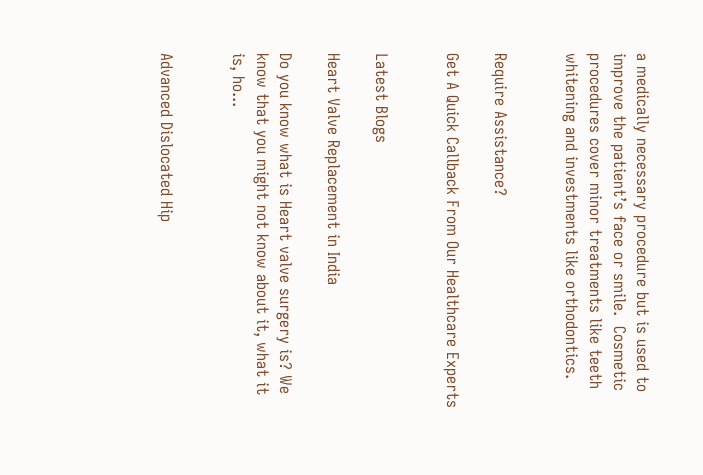a medically necessary procedure but is used to improve the patient’s face or smile.  Cosmetic procedures cover minor treatments like teeth whitening and investments like orthodontics.


Require Assistance?

Get A Quick Callback From Our Healthcare Experts


Latest Blogs

Heart Valve Replacement in India

Do you know what is Heart valve surgery is? We know that you might not know about it, what it is, ho...


Advanced Dislocated Hip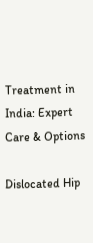Treatment in India: Expert Care & Options

Dislocated Hip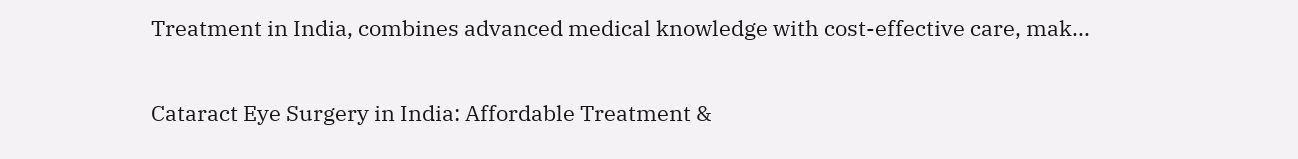Treatment in India, combines advanced medical knowledge with cost-effective care, mak...


Cataract Eye Surgery in India: Affordable Treatment &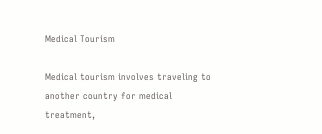Medical Tourism

Medical tourism involves traveling to another country for medical treatment,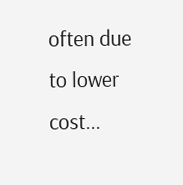often due to lower cost...